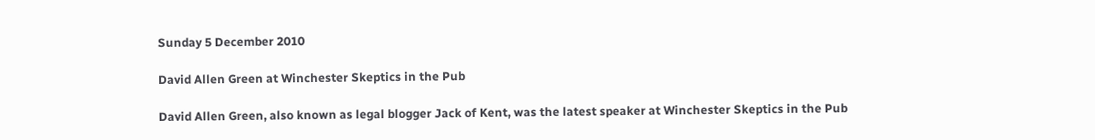Sunday 5 December 2010

David Allen Green at Winchester Skeptics in the Pub

David Allen Green, also known as legal blogger Jack of Kent, was the latest speaker at Winchester Skeptics in the Pub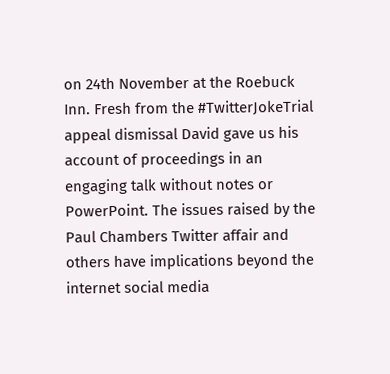on 24th November at the Roebuck Inn. Fresh from the #TwitterJokeTrial appeal dismissal David gave us his account of proceedings in an engaging talk without notes or PowerPoint. The issues raised by the Paul Chambers Twitter affair and others have implications beyond the internet social media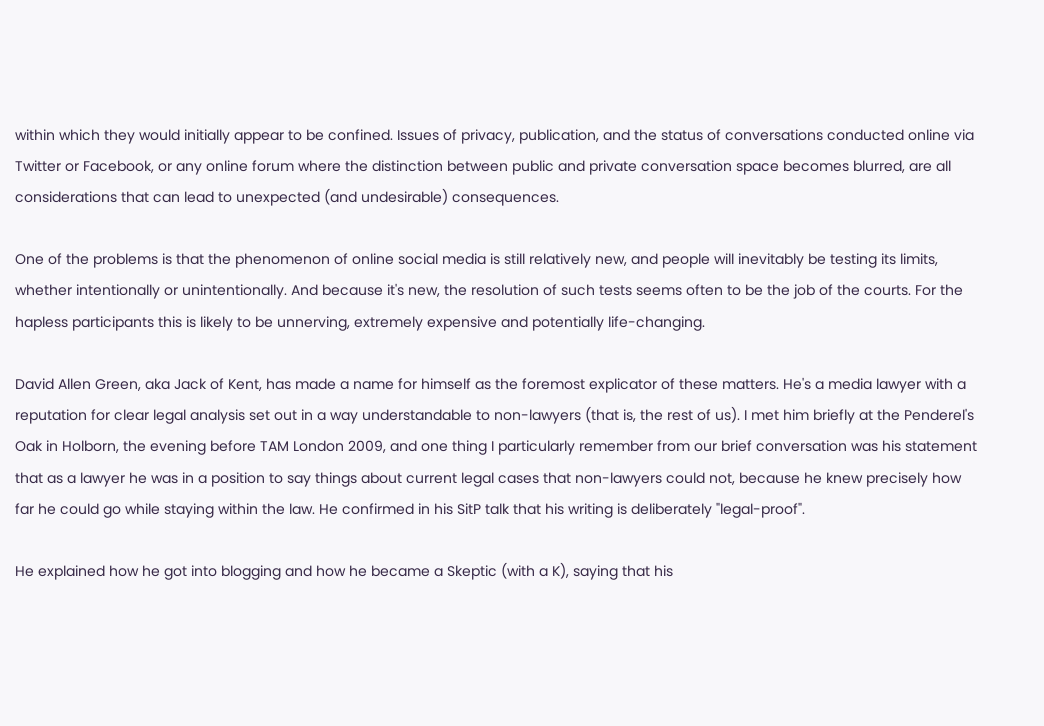within which they would initially appear to be confined. Issues of privacy, publication, and the status of conversations conducted online via Twitter or Facebook, or any online forum where the distinction between public and private conversation space becomes blurred, are all considerations that can lead to unexpected (and undesirable) consequences.

One of the problems is that the phenomenon of online social media is still relatively new, and people will inevitably be testing its limits, whether intentionally or unintentionally. And because it's new, the resolution of such tests seems often to be the job of the courts. For the hapless participants this is likely to be unnerving, extremely expensive and potentially life-changing.

David Allen Green, aka Jack of Kent, has made a name for himself as the foremost explicator of these matters. He's a media lawyer with a reputation for clear legal analysis set out in a way understandable to non-lawyers (that is, the rest of us). I met him briefly at the Penderel's Oak in Holborn, the evening before TAM London 2009, and one thing I particularly remember from our brief conversation was his statement that as a lawyer he was in a position to say things about current legal cases that non-lawyers could not, because he knew precisely how far he could go while staying within the law. He confirmed in his SitP talk that his writing is deliberately "legal-proof".

He explained how he got into blogging and how he became a Skeptic (with a K), saying that his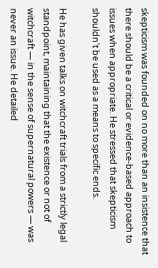skepticism was founded on no more than an insistence that there should be a critical or evidence-based approach to issues when appropriate. He stressed that skepticism shouldn't be used as a means to specific ends.

He has given talks on witchcraft trials from a strictly legal standpoint, maintaining that the existence or not of witchcraft — in the sense of supernatural powers — was never an issue. He detailed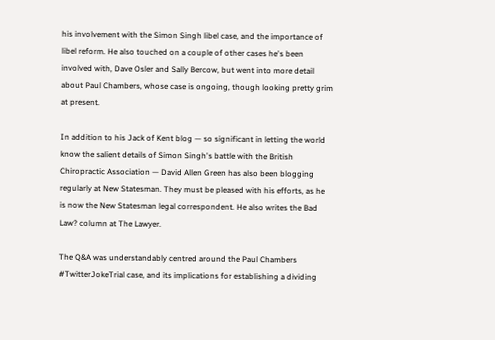his involvement with the Simon Singh libel case, and the importance of libel reform. He also touched on a couple of other cases he's been involved with, Dave Osler and Sally Bercow, but went into more detail about Paul Chambers, whose case is ongoing, though looking pretty grim at present.

In addition to his Jack of Kent blog — so significant in letting the world know the salient details of Simon Singh's battle with the British Chiropractic Association — David Allen Green has also been blogging regularly at New Statesman. They must be pleased with his efforts, as he is now the New Statesman legal correspondent. He also writes the Bad Law? column at The Lawyer.

The Q&A was understandably centred around the Paul Chambers #TwitterJokeTrial case, and its implications for establishing a dividing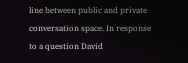line between public and private conversation space. In response to a question David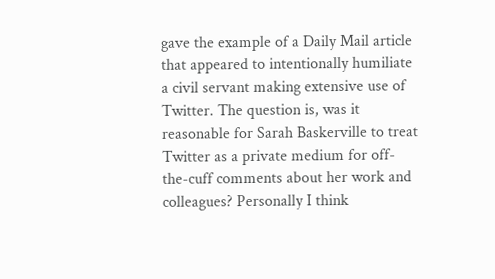gave the example of a Daily Mail article that appeared to intentionally humiliate a civil servant making extensive use of Twitter. The question is, was it reasonable for Sarah Baskerville to treat Twitter as a private medium for off-the-cuff comments about her work and colleagues? Personally I think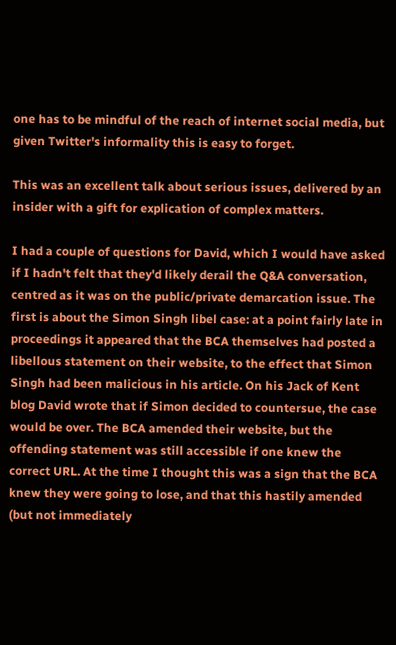one has to be mindful of the reach of internet social media, but given Twitter's informality this is easy to forget.

This was an excellent talk about serious issues, delivered by an insider with a gift for explication of complex matters.

I had a couple of questions for David, which I would have asked if I hadn't felt that they'd likely derail the Q&A conversation, centred as it was on the public/private demarcation issue. The first is about the Simon Singh libel case: at a point fairly late in proceedings it appeared that the BCA themselves had posted a libellous statement on their website, to the effect that Simon Singh had been malicious in his article. On his Jack of Kent blog David wrote that if Simon decided to countersue, the case would be over. The BCA amended their website, but the offending statement was still accessible if one knew the correct URL. At the time I thought this was a sign that the BCA knew they were going to lose, and that this hastily amended (but not immediately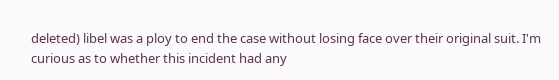deleted) libel was a ploy to end the case without losing face over their original suit. I'm curious as to whether this incident had any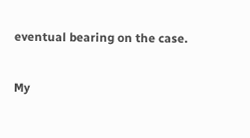eventual bearing on the case.

My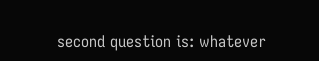second question is: whatever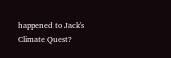happened to Jack's Climate Quest?